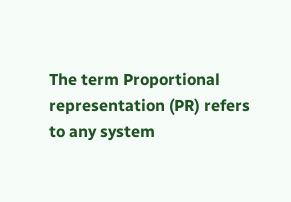The term Proportional representation (PR) refers to any system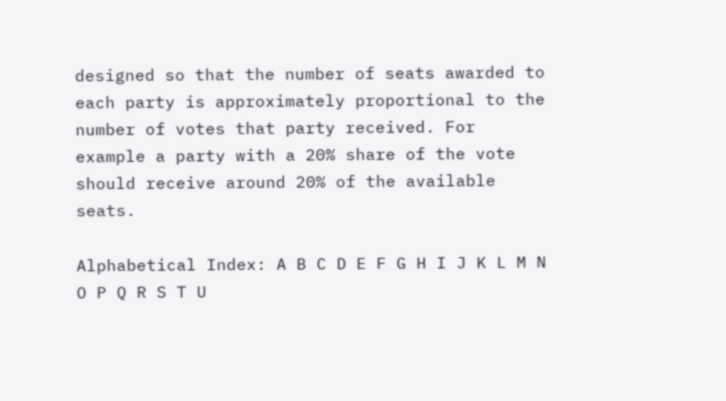designed so that the number of seats awarded to each party is approximately proportional to the number of votes that party received. For example a party with a 20% share of the vote should receive around 20% of the available seats.

Alphabetical Index: A B C D E F G H I J K L M N O P Q R S T U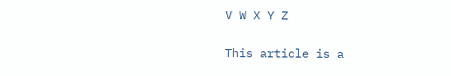V W X Y Z

This article is a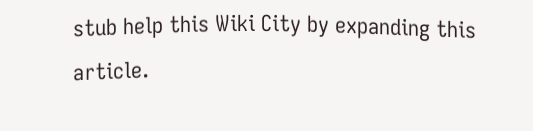stub help this Wiki City by expanding this article.